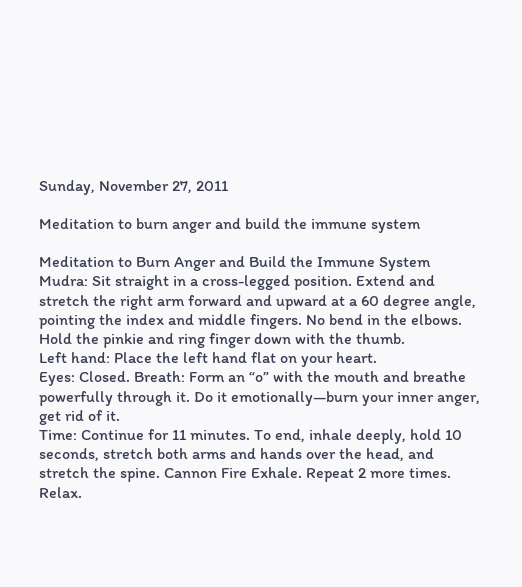Sunday, November 27, 2011

Meditation to burn anger and build the immune system

Meditation to Burn Anger and Build the Immune System
Mudra: Sit straight in a cross-legged position. Extend and stretch the right arm forward and upward at a 60 degree angle, pointing the index and middle fingers. No bend in the elbows. Hold the pinkie and ring finger down with the thumb.
Left hand: Place the left hand flat on your heart.
Eyes: Closed. Breath: Form an “o” with the mouth and breathe powerfully through it. Do it emotionally—burn your inner anger, get rid of it.
Time: Continue for 11 minutes. To end, inhale deeply, hold 10 seconds, stretch both arms and hands over the head, and stretch the spine. Cannon Fire Exhale. Repeat 2 more times. Relax.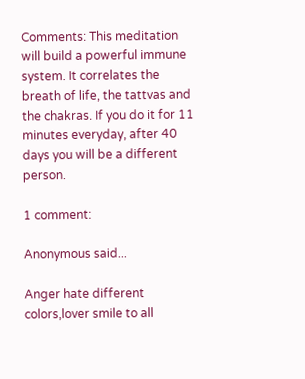Comments: This meditation will build a powerful immune system. It correlates the breath of life, the tattvas and the chakras. If you do it for 11 minutes everyday, after 40 days you will be a different person.

1 comment:

Anonymous said...

Anger hate different colors,lover smile to all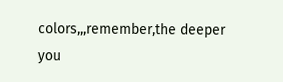colors,,,remember,the deeper you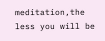meditation,the less you will be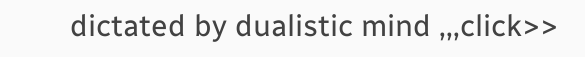dictated by dualistic mind ,,,click>>